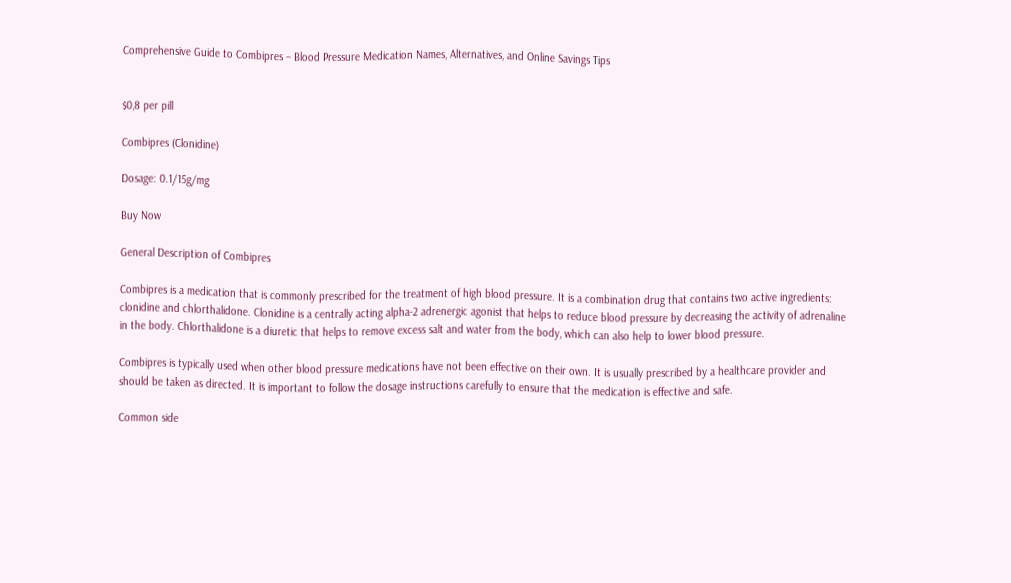Comprehensive Guide to Combipres – Blood Pressure Medication Names, Alternatives, and Online Savings Tips


$0,8 per pill

Combipres (Clonidine)

Dosage: 0.1/15g/mg

Buy Now

General Description of Combipres

Combipres is a medication that is commonly prescribed for the treatment of high blood pressure. It is a combination drug that contains two active ingredients: clonidine and chlorthalidone. Clonidine is a centrally acting alpha-2 adrenergic agonist that helps to reduce blood pressure by decreasing the activity of adrenaline in the body. Chlorthalidone is a diuretic that helps to remove excess salt and water from the body, which can also help to lower blood pressure.

Combipres is typically used when other blood pressure medications have not been effective on their own. It is usually prescribed by a healthcare provider and should be taken as directed. It is important to follow the dosage instructions carefully to ensure that the medication is effective and safe.

Common side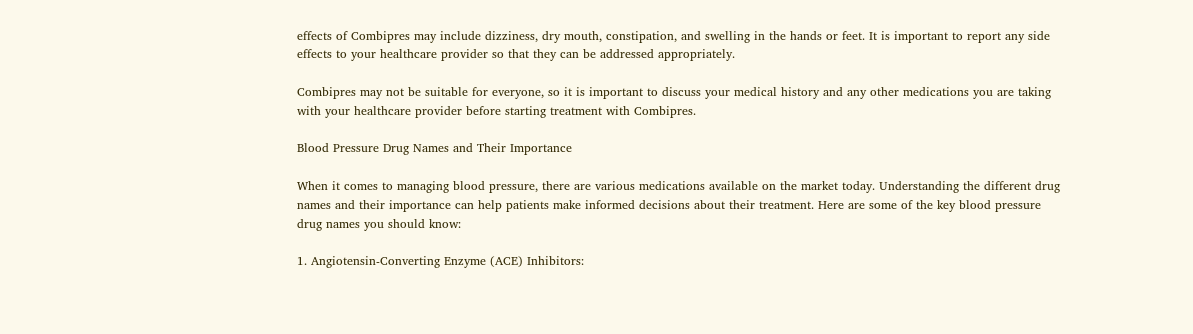effects of Combipres may include dizziness, dry mouth, constipation, and swelling in the hands or feet. It is important to report any side effects to your healthcare provider so that they can be addressed appropriately.

Combipres may not be suitable for everyone, so it is important to discuss your medical history and any other medications you are taking with your healthcare provider before starting treatment with Combipres.

Blood Pressure Drug Names and Their Importance

When it comes to managing blood pressure, there are various medications available on the market today. Understanding the different drug names and their importance can help patients make informed decisions about their treatment. Here are some of the key blood pressure drug names you should know:

1. Angiotensin-Converting Enzyme (ACE) Inhibitors: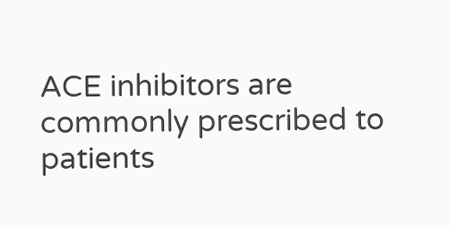ACE inhibitors are commonly prescribed to patients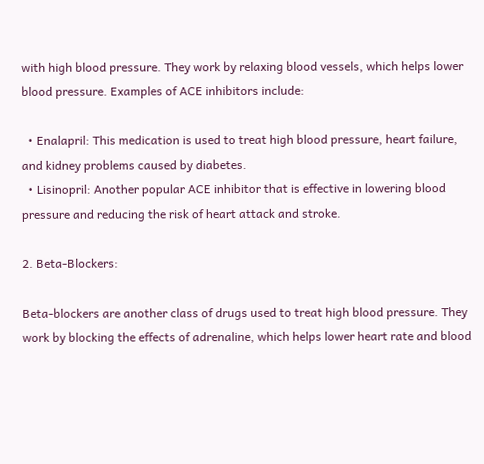with high blood pressure. They work by relaxing blood vessels, which helps lower blood pressure. Examples of ACE inhibitors include:

  • Enalapril: This medication is used to treat high blood pressure, heart failure, and kidney problems caused by diabetes.
  • Lisinopril: Another popular ACE inhibitor that is effective in lowering blood pressure and reducing the risk of heart attack and stroke.

2. Beta-Blockers:

Beta-blockers are another class of drugs used to treat high blood pressure. They work by blocking the effects of adrenaline, which helps lower heart rate and blood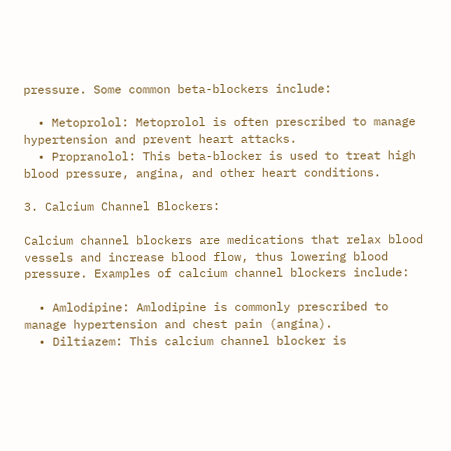pressure. Some common beta-blockers include:

  • Metoprolol: Metoprolol is often prescribed to manage hypertension and prevent heart attacks.
  • Propranolol: This beta-blocker is used to treat high blood pressure, angina, and other heart conditions.

3. Calcium Channel Blockers:

Calcium channel blockers are medications that relax blood vessels and increase blood flow, thus lowering blood pressure. Examples of calcium channel blockers include:

  • Amlodipine: Amlodipine is commonly prescribed to manage hypertension and chest pain (angina).
  • Diltiazem: This calcium channel blocker is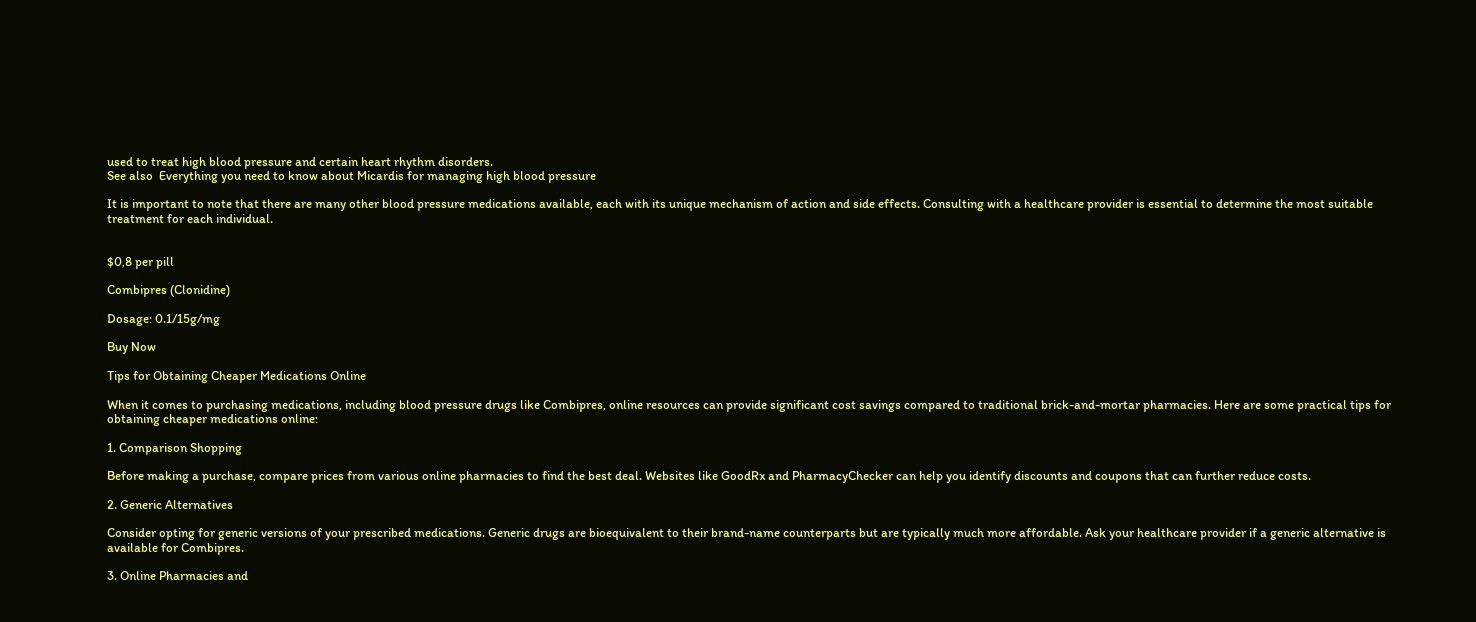used to treat high blood pressure and certain heart rhythm disorders.
See also  Everything you need to know about Micardis for managing high blood pressure

It is important to note that there are many other blood pressure medications available, each with its unique mechanism of action and side effects. Consulting with a healthcare provider is essential to determine the most suitable treatment for each individual.


$0,8 per pill

Combipres (Clonidine)

Dosage: 0.1/15g/mg

Buy Now

Tips for Obtaining Cheaper Medications Online

When it comes to purchasing medications, including blood pressure drugs like Combipres, online resources can provide significant cost savings compared to traditional brick-and-mortar pharmacies. Here are some practical tips for obtaining cheaper medications online:

1. Comparison Shopping

Before making a purchase, compare prices from various online pharmacies to find the best deal. Websites like GoodRx and PharmacyChecker can help you identify discounts and coupons that can further reduce costs.

2. Generic Alternatives

Consider opting for generic versions of your prescribed medications. Generic drugs are bioequivalent to their brand-name counterparts but are typically much more affordable. Ask your healthcare provider if a generic alternative is available for Combipres.

3. Online Pharmacies and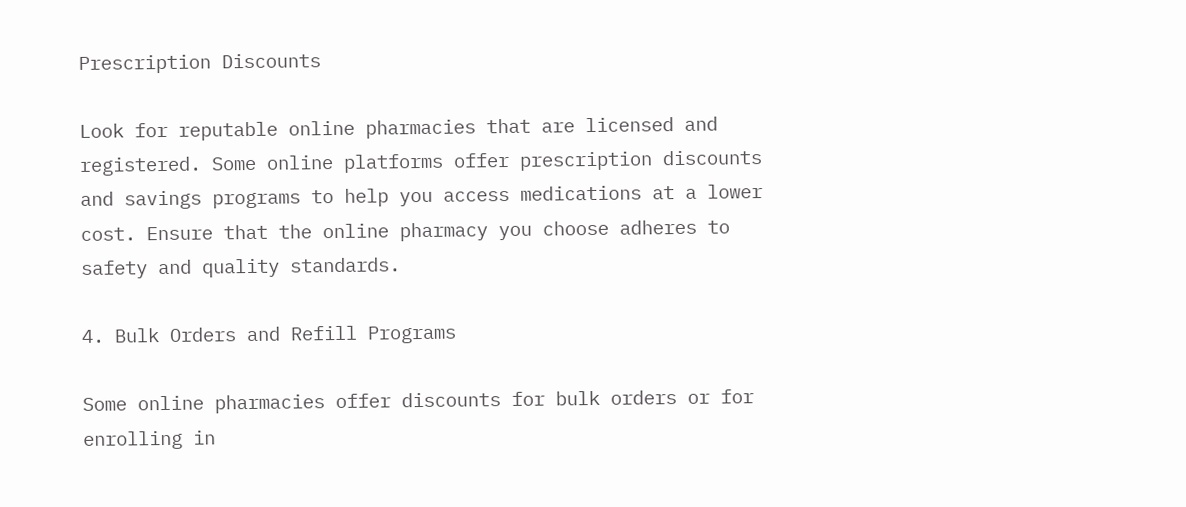Prescription Discounts

Look for reputable online pharmacies that are licensed and registered. Some online platforms offer prescription discounts and savings programs to help you access medications at a lower cost. Ensure that the online pharmacy you choose adheres to safety and quality standards.

4. Bulk Orders and Refill Programs

Some online pharmacies offer discounts for bulk orders or for enrolling in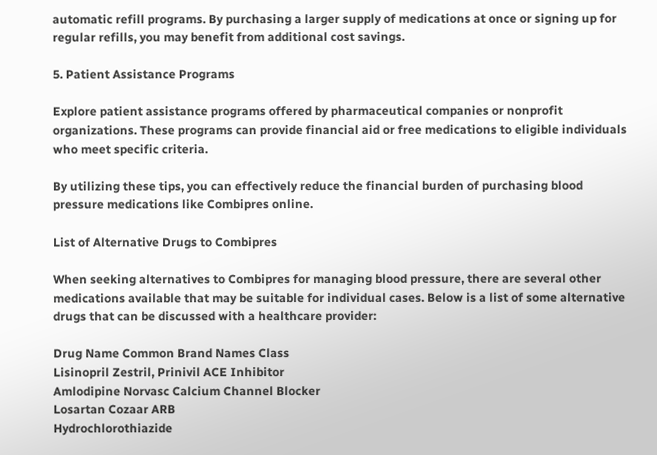automatic refill programs. By purchasing a larger supply of medications at once or signing up for regular refills, you may benefit from additional cost savings.

5. Patient Assistance Programs

Explore patient assistance programs offered by pharmaceutical companies or nonprofit organizations. These programs can provide financial aid or free medications to eligible individuals who meet specific criteria.

By utilizing these tips, you can effectively reduce the financial burden of purchasing blood pressure medications like Combipres online.

List of Alternative Drugs to Combipres

When seeking alternatives to Combipres for managing blood pressure, there are several other medications available that may be suitable for individual cases. Below is a list of some alternative drugs that can be discussed with a healthcare provider:

Drug Name Common Brand Names Class
Lisinopril Zestril, Prinivil ACE Inhibitor
Amlodipine Norvasc Calcium Channel Blocker
Losartan Cozaar ARB
Hydrochlorothiazide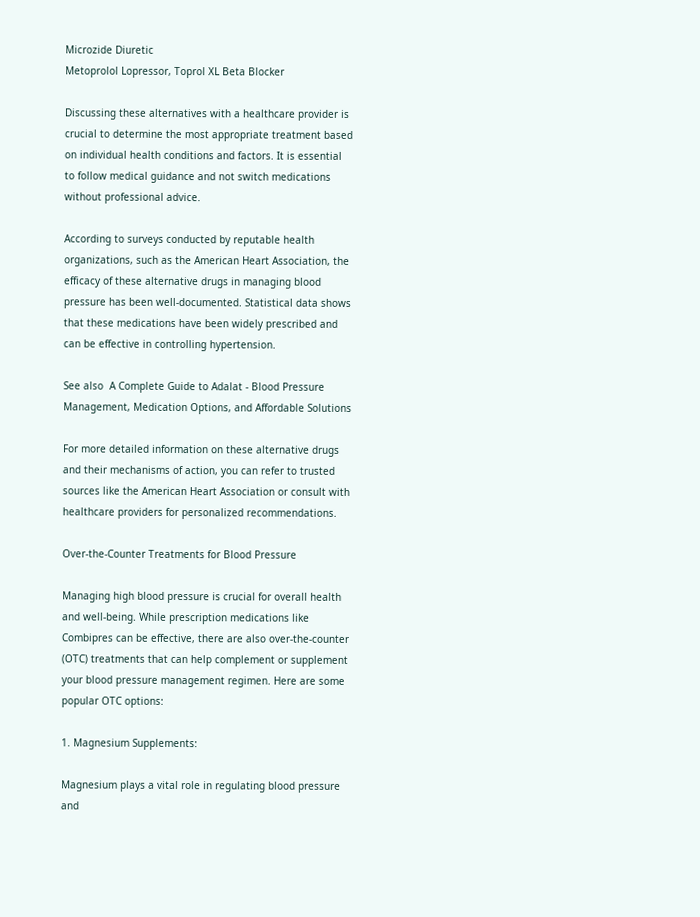Microzide Diuretic
Metoprolol Lopressor, Toprol XL Beta Blocker

Discussing these alternatives with a healthcare provider is crucial to determine the most appropriate treatment based on individual health conditions and factors. It is essential to follow medical guidance and not switch medications without professional advice.

According to surveys conducted by reputable health organizations, such as the American Heart Association, the efficacy of these alternative drugs in managing blood pressure has been well-documented. Statistical data shows that these medications have been widely prescribed and can be effective in controlling hypertension.

See also  A Complete Guide to Adalat - Blood Pressure Management, Medication Options, and Affordable Solutions

For more detailed information on these alternative drugs and their mechanisms of action, you can refer to trusted sources like the American Heart Association or consult with healthcare providers for personalized recommendations.

Over-the-Counter Treatments for Blood Pressure

Managing high blood pressure is crucial for overall health and well-being. While prescription medications like Combipres can be effective, there are also over-the-counter (OTC) treatments that can help complement or supplement your blood pressure management regimen. Here are some popular OTC options:

1. Magnesium Supplements:

Magnesium plays a vital role in regulating blood pressure and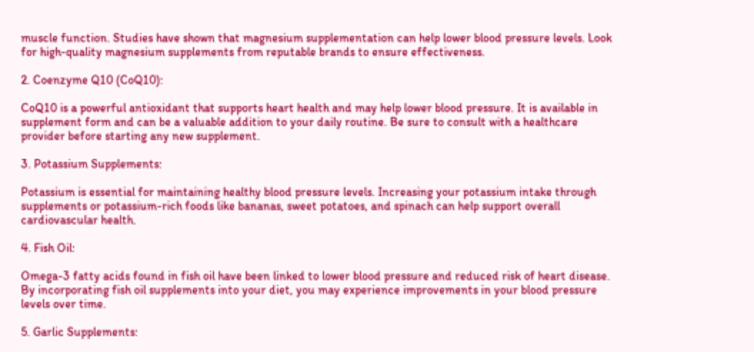muscle function. Studies have shown that magnesium supplementation can help lower blood pressure levels. Look for high-quality magnesium supplements from reputable brands to ensure effectiveness.

2. Coenzyme Q10 (CoQ10):

CoQ10 is a powerful antioxidant that supports heart health and may help lower blood pressure. It is available in supplement form and can be a valuable addition to your daily routine. Be sure to consult with a healthcare provider before starting any new supplement.

3. Potassium Supplements:

Potassium is essential for maintaining healthy blood pressure levels. Increasing your potassium intake through supplements or potassium-rich foods like bananas, sweet potatoes, and spinach can help support overall cardiovascular health.

4. Fish Oil:

Omega-3 fatty acids found in fish oil have been linked to lower blood pressure and reduced risk of heart disease. By incorporating fish oil supplements into your diet, you may experience improvements in your blood pressure levels over time.

5. Garlic Supplements: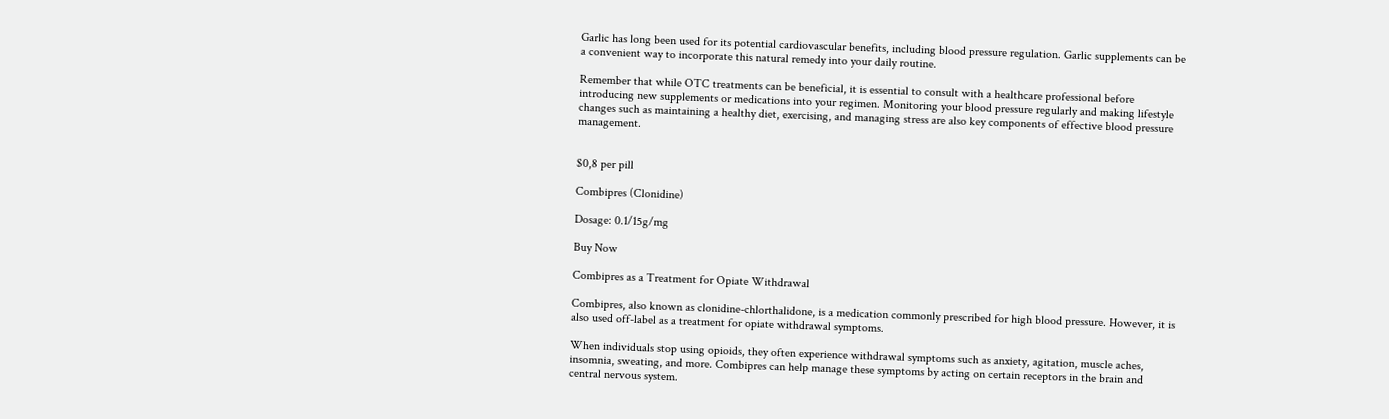Garlic has long been used for its potential cardiovascular benefits, including blood pressure regulation. Garlic supplements can be a convenient way to incorporate this natural remedy into your daily routine.

Remember that while OTC treatments can be beneficial, it is essential to consult with a healthcare professional before introducing new supplements or medications into your regimen. Monitoring your blood pressure regularly and making lifestyle changes such as maintaining a healthy diet, exercising, and managing stress are also key components of effective blood pressure management.


$0,8 per pill

Combipres (Clonidine)

Dosage: 0.1/15g/mg

Buy Now

Combipres as a Treatment for Opiate Withdrawal

Combipres, also known as clonidine-chlorthalidone, is a medication commonly prescribed for high blood pressure. However, it is also used off-label as a treatment for opiate withdrawal symptoms.

When individuals stop using opioids, they often experience withdrawal symptoms such as anxiety, agitation, muscle aches, insomnia, sweating, and more. Combipres can help manage these symptoms by acting on certain receptors in the brain and central nervous system.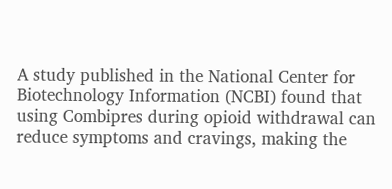A study published in the National Center for Biotechnology Information (NCBI) found that using Combipres during opioid withdrawal can reduce symptoms and cravings, making the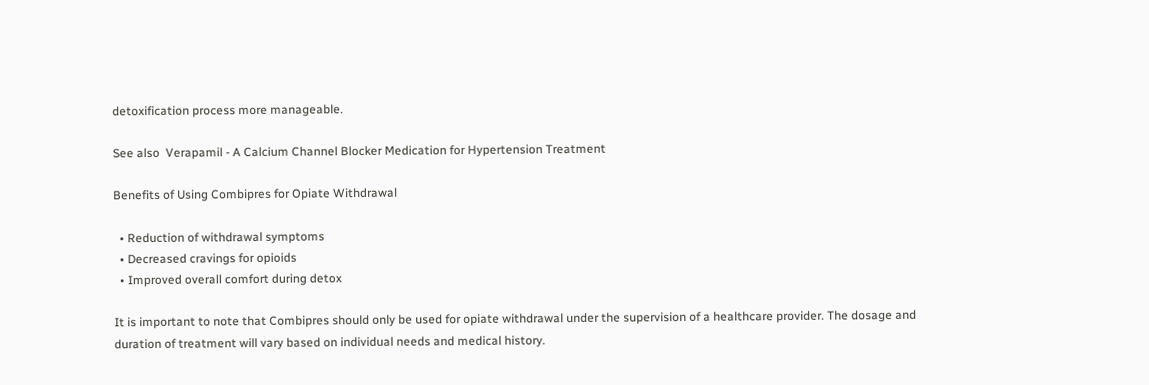detoxification process more manageable.

See also  Verapamil - A Calcium Channel Blocker Medication for Hypertension Treatment

Benefits of Using Combipres for Opiate Withdrawal

  • Reduction of withdrawal symptoms
  • Decreased cravings for opioids
  • Improved overall comfort during detox

It is important to note that Combipres should only be used for opiate withdrawal under the supervision of a healthcare provider. The dosage and duration of treatment will vary based on individual needs and medical history.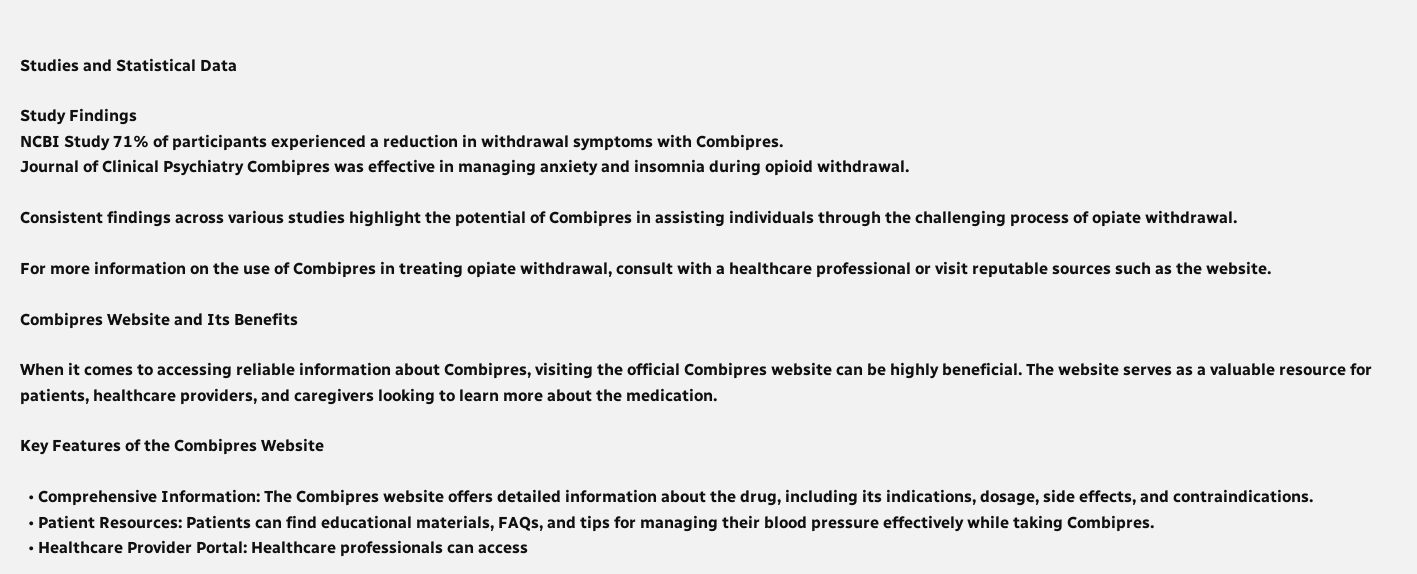Studies and Statistical Data

Study Findings
NCBI Study 71% of participants experienced a reduction in withdrawal symptoms with Combipres.
Journal of Clinical Psychiatry Combipres was effective in managing anxiety and insomnia during opioid withdrawal.

Consistent findings across various studies highlight the potential of Combipres in assisting individuals through the challenging process of opiate withdrawal.

For more information on the use of Combipres in treating opiate withdrawal, consult with a healthcare professional or visit reputable sources such as the website.

Combipres Website and Its Benefits

When it comes to accessing reliable information about Combipres, visiting the official Combipres website can be highly beneficial. The website serves as a valuable resource for patients, healthcare providers, and caregivers looking to learn more about the medication.

Key Features of the Combipres Website

  • Comprehensive Information: The Combipres website offers detailed information about the drug, including its indications, dosage, side effects, and contraindications.
  • Patient Resources: Patients can find educational materials, FAQs, and tips for managing their blood pressure effectively while taking Combipres.
  • Healthcare Provider Portal: Healthcare professionals can access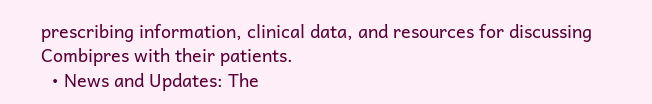prescribing information, clinical data, and resources for discussing Combipres with their patients.
  • News and Updates: The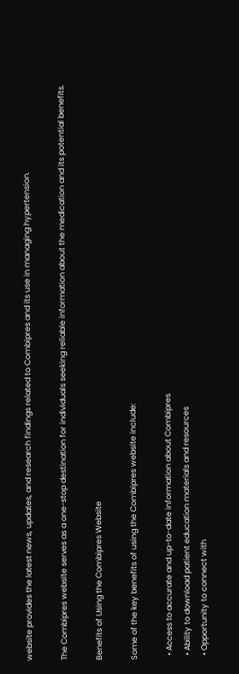website provides the latest news, updates, and research findings related to Combipres and its use in managing hypertension.

The Combipres website serves as a one-stop destination for individuals seeking reliable information about the medication and its potential benefits.

Benefits of Using the Combipres Website

Some of the key benefits of using the Combipres website include:

  • Access to accurate and up-to-date information about Combipres
  • Ability to download patient education materials and resources
  • Opportunity to connect with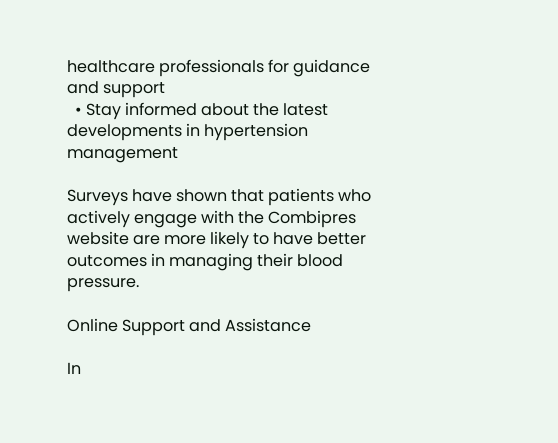healthcare professionals for guidance and support
  • Stay informed about the latest developments in hypertension management

Surveys have shown that patients who actively engage with the Combipres website are more likely to have better outcomes in managing their blood pressure.

Online Support and Assistance

In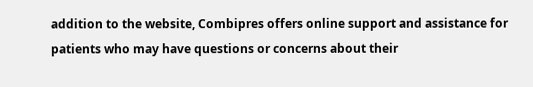addition to the website, Combipres offers online support and assistance for patients who may have questions or concerns about their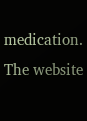medication. The website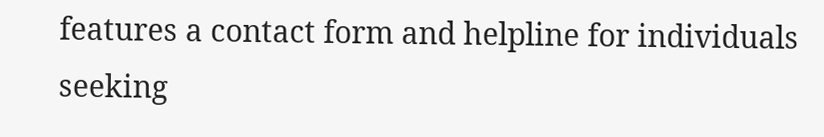features a contact form and helpline for individuals seeking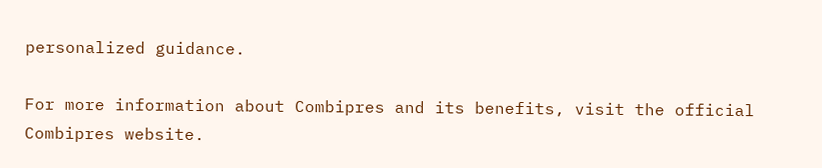personalized guidance.

For more information about Combipres and its benefits, visit the official Combipres website.